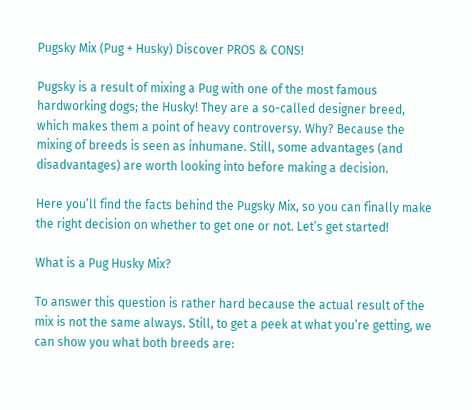Pugsky Mix (Pug + Husky) Discover PROS & CONS!

Pugsky is a result of mixing a Pug with one of the most famous hardworking dogs; the Husky! They are a so-called designer breed, which makes them a point of heavy controversy. Why? Because the mixing of breeds is seen as inhumane. Still, some advantages (and disadvantages) are worth looking into before making a decision.

Here you’ll find the facts behind the Pugsky Mix, so you can finally make the right decision on whether to get one or not. Let’s get started!

What is a Pug Husky Mix?

To answer this question is rather hard because the actual result of the mix is not the same always. Still, to get a peek at what you’re getting, we can show you what both breeds are: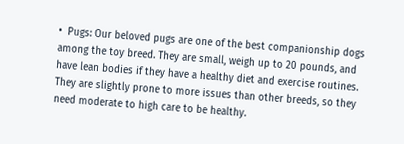•  Pugs: Our beloved pugs are one of the best companionship dogs among the toy breed. They are small, weigh up to 20 pounds, and have lean bodies if they have a healthy diet and exercise routines. They are slightly prone to more issues than other breeds, so they need moderate to high care to be healthy.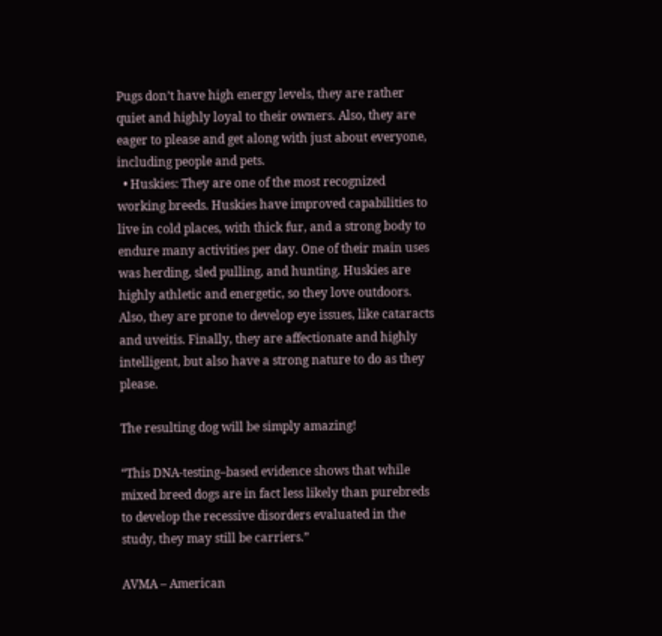Pugs don’t have high energy levels, they are rather quiet and highly loyal to their owners. Also, they are eager to please and get along with just about everyone, including people and pets.
  • Huskies: They are one of the most recognized working breeds. Huskies have improved capabilities to live in cold places, with thick fur, and a strong body to endure many activities per day. One of their main uses was herding, sled pulling, and hunting. Huskies are highly athletic and energetic, so they love outdoors. Also, they are prone to develop eye issues, like cataracts and uveitis. Finally, they are affectionate and highly intelligent, but also have a strong nature to do as they please.

The resulting dog will be simply amazing!

“This DNA-testing–based evidence shows that while mixed breed dogs are in fact less likely than purebreds to develop the recessive disorders evaluated in the study, they may still be carriers.”

AVMA – American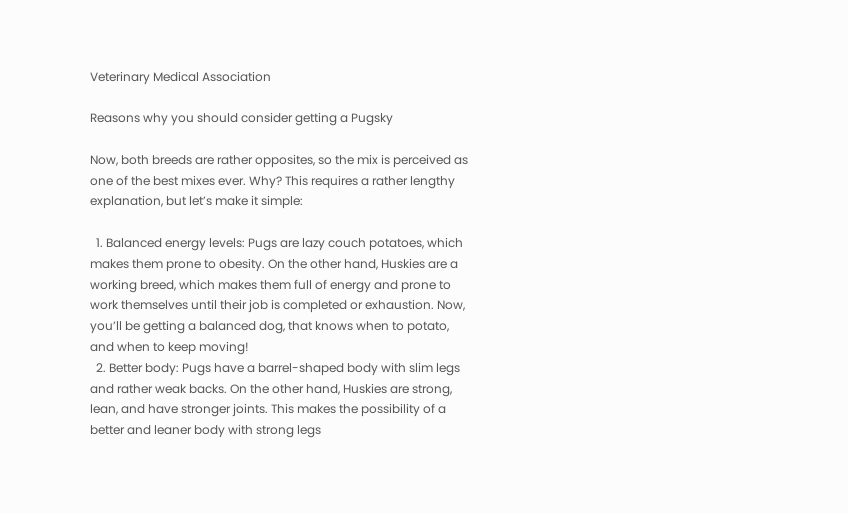Veterinary Medical Association

Reasons why you should consider getting a Pugsky

Now, both breeds are rather opposites, so the mix is perceived as one of the best mixes ever. Why? This requires a rather lengthy explanation, but let’s make it simple:

  1. Balanced energy levels: Pugs are lazy couch potatoes, which makes them prone to obesity. On the other hand, Huskies are a working breed, which makes them full of energy and prone to work themselves until their job is completed or exhaustion. Now, you’ll be getting a balanced dog, that knows when to potato, and when to keep moving!
  2. Better body: Pugs have a barrel-shaped body with slim legs and rather weak backs. On the other hand, Huskies are strong, lean, and have stronger joints. This makes the possibility of a better and leaner body with strong legs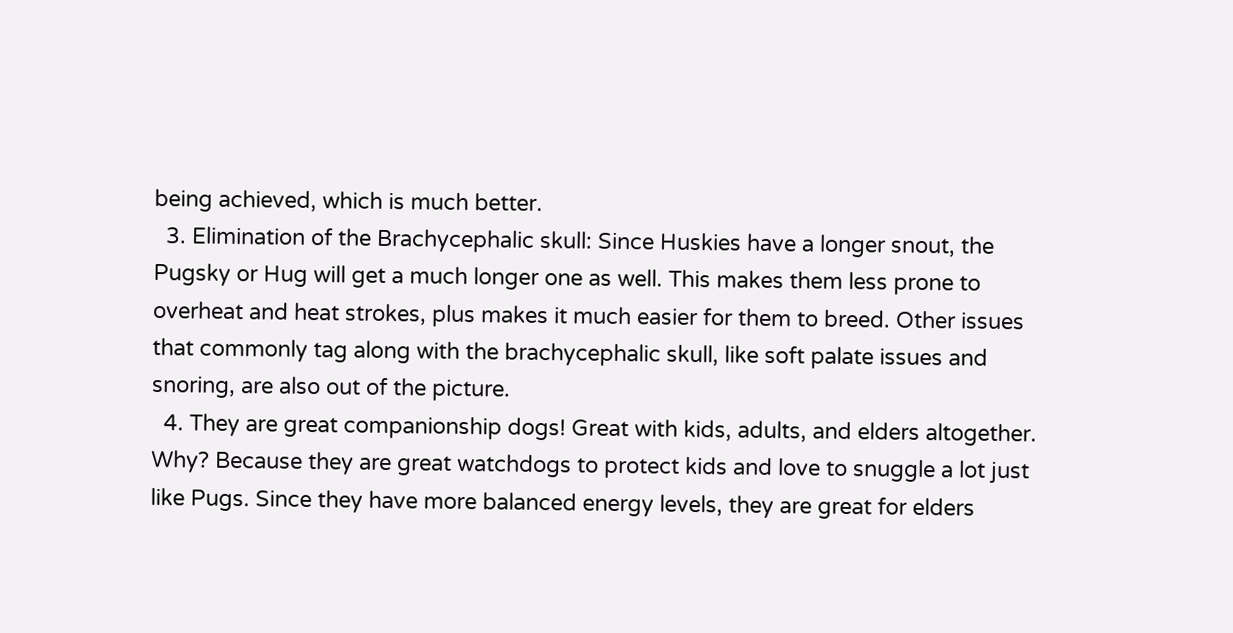being achieved, which is much better.
  3. Elimination of the Brachycephalic skull: Since Huskies have a longer snout, the Pugsky or Hug will get a much longer one as well. This makes them less prone to overheat and heat strokes, plus makes it much easier for them to breed. Other issues that commonly tag along with the brachycephalic skull, like soft palate issues and snoring, are also out of the picture.
  4. They are great companionship dogs! Great with kids, adults, and elders altogether. Why? Because they are great watchdogs to protect kids and love to snuggle a lot just like Pugs. Since they have more balanced energy levels, they are great for elders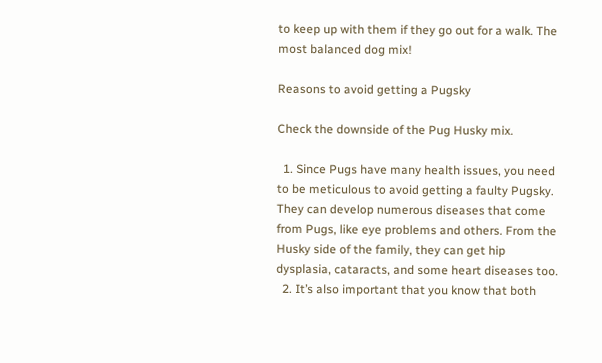to keep up with them if they go out for a walk. The most balanced dog mix!

Reasons to avoid getting a Pugsky

Check the downside of the Pug Husky mix.

  1. Since Pugs have many health issues, you need to be meticulous to avoid getting a faulty Pugsky. They can develop numerous diseases that come from Pugs, like eye problems and others. From the Husky side of the family, they can get hip dysplasia, cataracts, and some heart diseases too.
  2. It’s also important that you know that both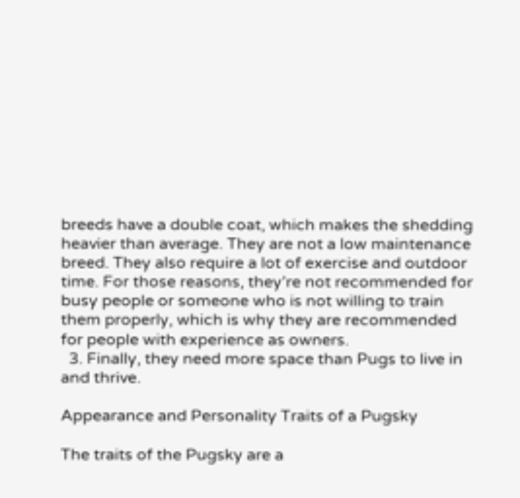breeds have a double coat, which makes the shedding heavier than average. They are not a low maintenance breed. They also require a lot of exercise and outdoor time. For those reasons, they’re not recommended for busy people or someone who is not willing to train them properly, which is why they are recommended for people with experience as owners.
  3. Finally, they need more space than Pugs to live in and thrive.

Appearance and Personality Traits of a Pugsky

The traits of the Pugsky are a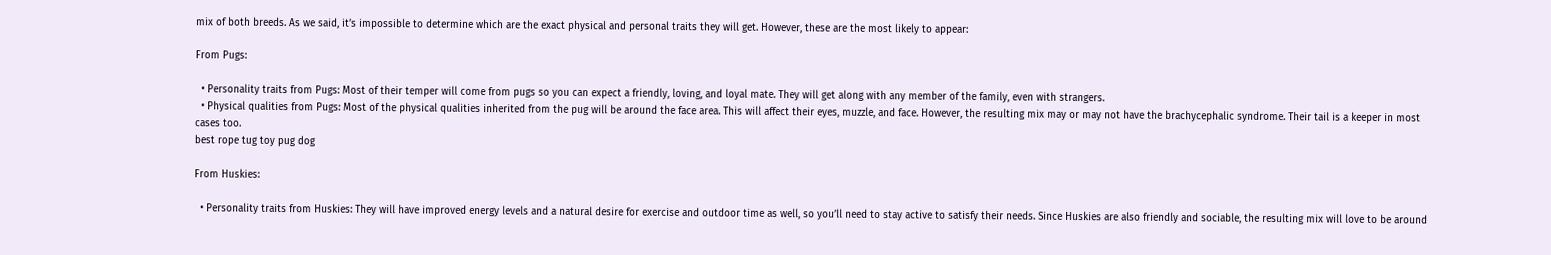mix of both breeds. As we said, it’s impossible to determine which are the exact physical and personal traits they will get. However, these are the most likely to appear:

From Pugs:

  • Personality traits from Pugs: Most of their temper will come from pugs so you can expect a friendly, loving, and loyal mate. They will get along with any member of the family, even with strangers.
  • Physical qualities from Pugs: Most of the physical qualities inherited from the pug will be around the face area. This will affect their eyes, muzzle, and face. However, the resulting mix may or may not have the brachycephalic syndrome. Their tail is a keeper in most cases too.
best rope tug toy pug dog

From Huskies:

  • Personality traits from Huskies: They will have improved energy levels and a natural desire for exercise and outdoor time as well, so you’ll need to stay active to satisfy their needs. Since Huskies are also friendly and sociable, the resulting mix will love to be around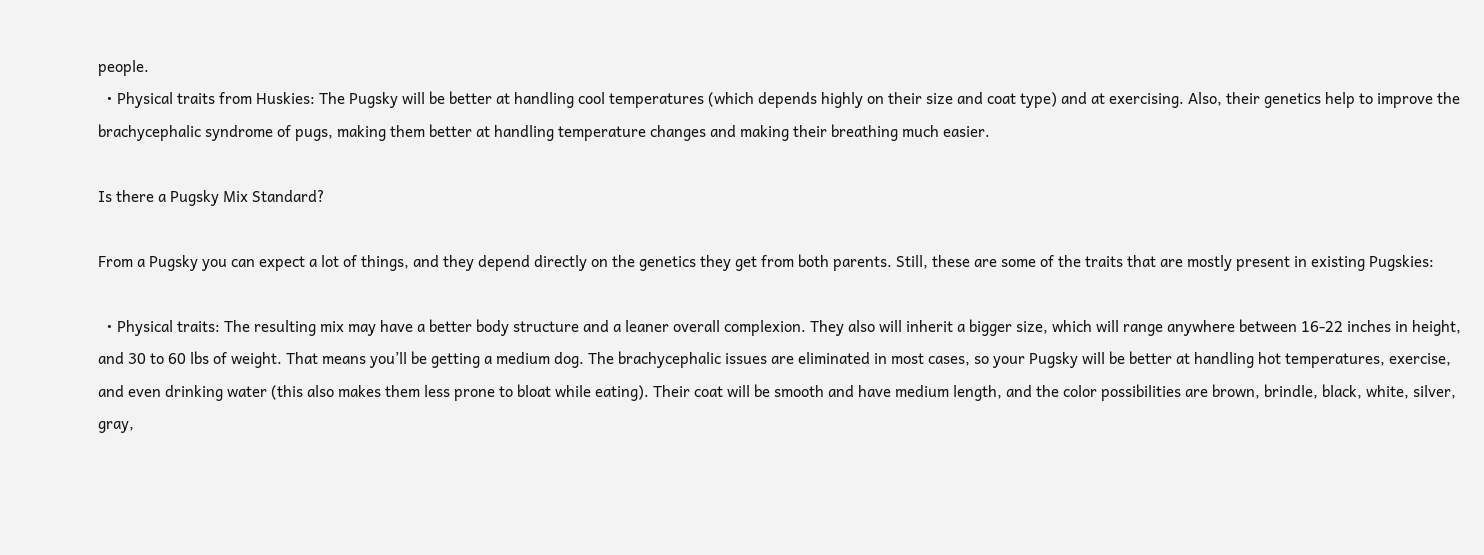people.
  • Physical traits from Huskies: The Pugsky will be better at handling cool temperatures (which depends highly on their size and coat type) and at exercising. Also, their genetics help to improve the brachycephalic syndrome of pugs, making them better at handling temperature changes and making their breathing much easier.

Is there a Pugsky Mix Standard?

From a Pugsky you can expect a lot of things, and they depend directly on the genetics they get from both parents. Still, these are some of the traits that are mostly present in existing Pugskies:

  • Physical traits: The resulting mix may have a better body structure and a leaner overall complexion. They also will inherit a bigger size, which will range anywhere between 16-22 inches in height, and 30 to 60 lbs of weight. That means you’ll be getting a medium dog. The brachycephalic issues are eliminated in most cases, so your Pugsky will be better at handling hot temperatures, exercise, and even drinking water (this also makes them less prone to bloat while eating). Their coat will be smooth and have medium length, and the color possibilities are brown, brindle, black, white, silver, gray,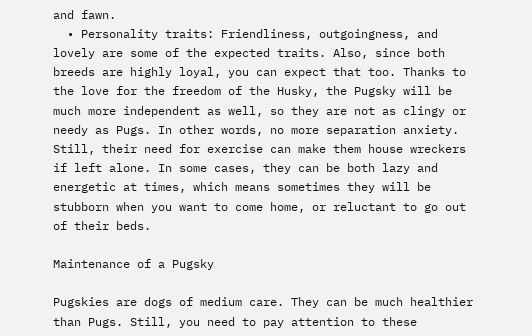and fawn.
  • Personality traits: Friendliness, outgoingness, and lovely are some of the expected traits. Also, since both breeds are highly loyal, you can expect that too. Thanks to the love for the freedom of the Husky, the Pugsky will be much more independent as well, so they are not as clingy or needy as Pugs. In other words, no more separation anxiety. Still, their need for exercise can make them house wreckers if left alone. In some cases, they can be both lazy and energetic at times, which means sometimes they will be stubborn when you want to come home, or reluctant to go out of their beds.

Maintenance of a Pugsky

Pugskies are dogs of medium care. They can be much healthier than Pugs. Still, you need to pay attention to these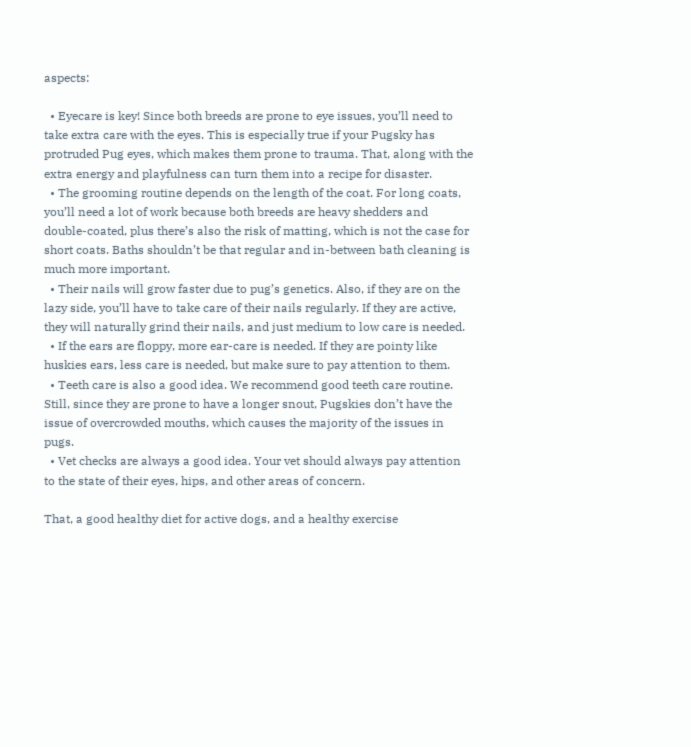aspects:

  • Eyecare is key! Since both breeds are prone to eye issues, you’ll need to take extra care with the eyes. This is especially true if your Pugsky has protruded Pug eyes, which makes them prone to trauma. That, along with the extra energy and playfulness can turn them into a recipe for disaster.
  • The grooming routine depends on the length of the coat. For long coats, you’ll need a lot of work because both breeds are heavy shedders and double-coated, plus there’s also the risk of matting, which is not the case for short coats. Baths shouldn’t be that regular and in-between bath cleaning is much more important.
  • Their nails will grow faster due to pug’s genetics. Also, if they are on the lazy side, you’ll have to take care of their nails regularly. If they are active, they will naturally grind their nails, and just medium to low care is needed.
  • If the ears are floppy, more ear-care is needed. If they are pointy like huskies ears, less care is needed, but make sure to pay attention to them.
  • Teeth care is also a good idea. We recommend good teeth care routine. Still, since they are prone to have a longer snout, Pugskies don’t have the issue of overcrowded mouths, which causes the majority of the issues in pugs.
  • Vet checks are always a good idea. Your vet should always pay attention to the state of their eyes, hips, and other areas of concern.

That, a good healthy diet for active dogs, and a healthy exercise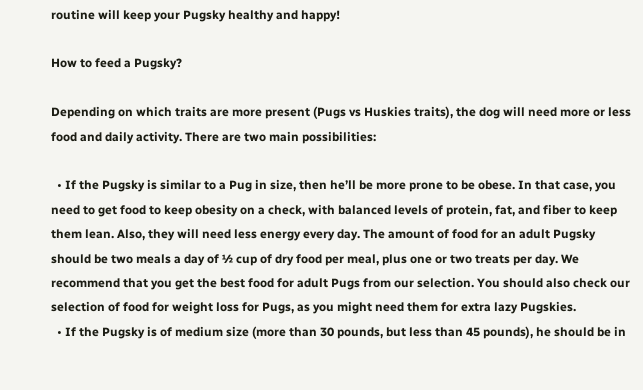routine will keep your Pugsky healthy and happy!

How to feed a Pugsky?

Depending on which traits are more present (Pugs vs Huskies traits), the dog will need more or less food and daily activity. There are two main possibilities:

  • If the Pugsky is similar to a Pug in size, then he’ll be more prone to be obese. In that case, you need to get food to keep obesity on a check, with balanced levels of protein, fat, and fiber to keep them lean. Also, they will need less energy every day. The amount of food for an adult Pugsky should be two meals a day of ½ cup of dry food per meal, plus one or two treats per day. We recommend that you get the best food for adult Pugs from our selection. You should also check our selection of food for weight loss for Pugs, as you might need them for extra lazy Pugskies.
  • If the Pugsky is of medium size (more than 30 pounds, but less than 45 pounds), he should be in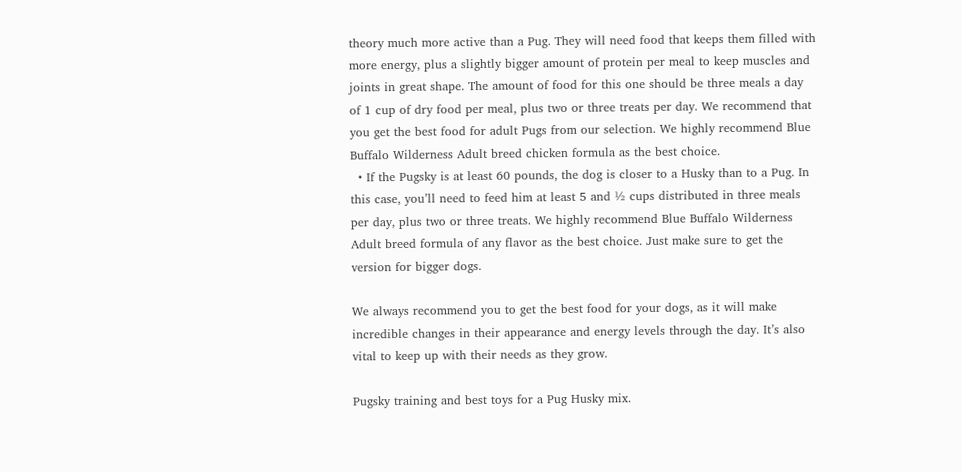theory much more active than a Pug. They will need food that keeps them filled with more energy, plus a slightly bigger amount of protein per meal to keep muscles and joints in great shape. The amount of food for this one should be three meals a day of 1 cup of dry food per meal, plus two or three treats per day. We recommend that you get the best food for adult Pugs from our selection. We highly recommend Blue Buffalo Wilderness Adult breed chicken formula as the best choice.
  • If the Pugsky is at least 60 pounds, the dog is closer to a Husky than to a Pug. In this case, you’ll need to feed him at least 5 and ½ cups distributed in three meals per day, plus two or three treats. We highly recommend Blue Buffalo Wilderness Adult breed formula of any flavor as the best choice. Just make sure to get the version for bigger dogs.

We always recommend you to get the best food for your dogs, as it will make incredible changes in their appearance and energy levels through the day. It’s also vital to keep up with their needs as they grow.

Pugsky training and best toys for a Pug Husky mix.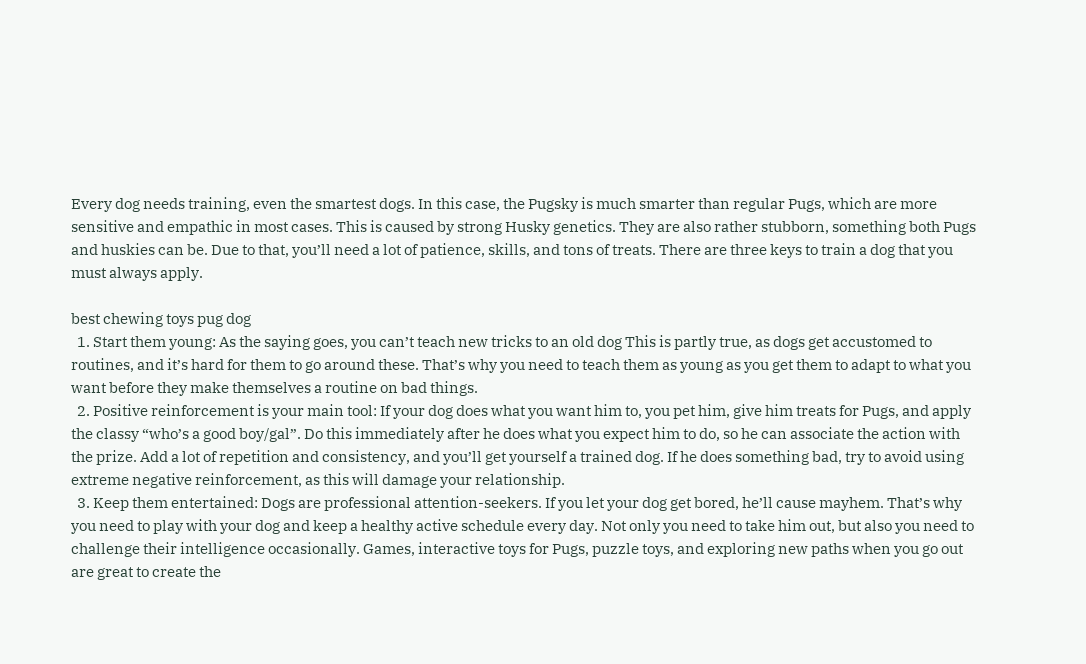Every dog needs training, even the smartest dogs. In this case, the Pugsky is much smarter than regular Pugs, which are more sensitive and empathic in most cases. This is caused by strong Husky genetics. They are also rather stubborn, something both Pugs and huskies can be. Due to that, you’ll need a lot of patience, skills, and tons of treats. There are three keys to train a dog that you must always apply.

best chewing toys pug dog
  1. Start them young: As the saying goes, you can’t teach new tricks to an old dog This is partly true, as dogs get accustomed to routines, and it’s hard for them to go around these. That’s why you need to teach them as young as you get them to adapt to what you want before they make themselves a routine on bad things.
  2. Positive reinforcement is your main tool: If your dog does what you want him to, you pet him, give him treats for Pugs, and apply the classy “who’s a good boy/gal”. Do this immediately after he does what you expect him to do, so he can associate the action with the prize. Add a lot of repetition and consistency, and you’ll get yourself a trained dog. If he does something bad, try to avoid using extreme negative reinforcement, as this will damage your relationship.
  3. Keep them entertained: Dogs are professional attention-seekers. If you let your dog get bored, he’ll cause mayhem. That’s why you need to play with your dog and keep a healthy active schedule every day. Not only you need to take him out, but also you need to challenge their intelligence occasionally. Games, interactive toys for Pugs, puzzle toys, and exploring new paths when you go out are great to create the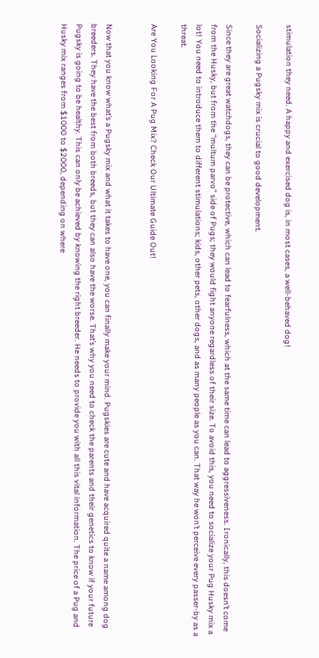stimulation they need. A happy and exercised dog is, in most cases, a well-behaved dog!

Socializing a Pugsky mix is crucial to good development.

Since they are great watchdogs, they can be protective, which can lead to fearfulness, which at the same time can lead to aggressiveness. Ironically, this doesn’t come from the Husky, but from the “multum parvo” side of Pugs; they would fight anyone regardless of their size. To avoid this, you need to socialize your Pug Husky mix a lot! You need to introduce them to different stimulations; kids, other pets, other dogs, and as many people as you can. That way he won’t perceive every passer-by as a threat.

Are You Looking For A Pug Mix? Check Our Ultimate Guide Out!


Now that you know what’s a Pugsky mix and what it takes to have one, you can finally make your mind. Pugskies are cute and have acquired quite a name among dog breeders. They have the best from both breeds, but they can also have the worse. That’s why you need to check the parents and their genetics to know if your future Pugsky is going to be healthy. This can only be achieved by knowing the right breeder. He needs to provide you with all this vital information. The price of a Pug and Husky mix ranges from $1000 to $2000, depending on where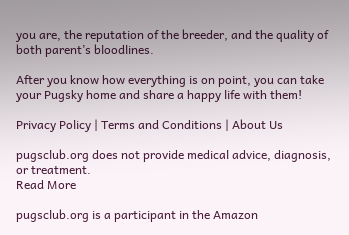you are, the reputation of the breeder, and the quality of both parent’s bloodlines.

After you know how everything is on point, you can take your Pugsky home and share a happy life with them!

Privacy Policy | Terms and Conditions | About Us

pugsclub.org does not provide medical advice, diagnosis, or treatment.
Read More

pugsclub.org is a participant in the Amazon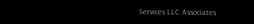Services LLC Associates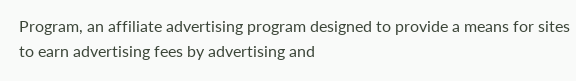Program, an affiliate advertising program designed to provide a means for sites to earn advertising fees by advertising and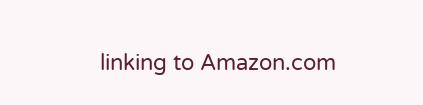linking to Amazon.com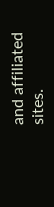and affiliated sites.